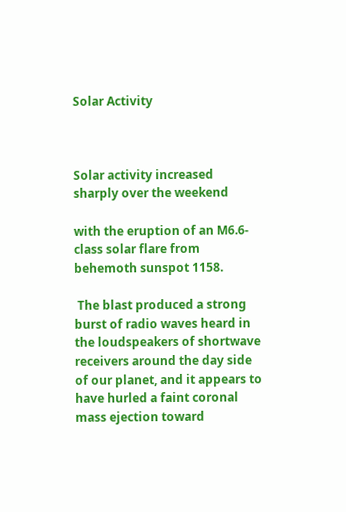Solar Activity



Solar activity increased sharply over the weekend

with the eruption of an M6.6-class solar flare from behemoth sunspot 1158.

 The blast produced a strong burst of radio waves heard in the loudspeakers of shortwave receivers around the day side of our planet, and it appears to have hurled a faint coronal mass ejection toward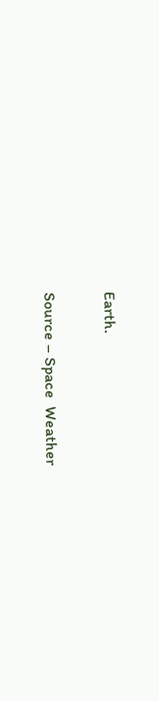Earth.

Source – Space  Weather